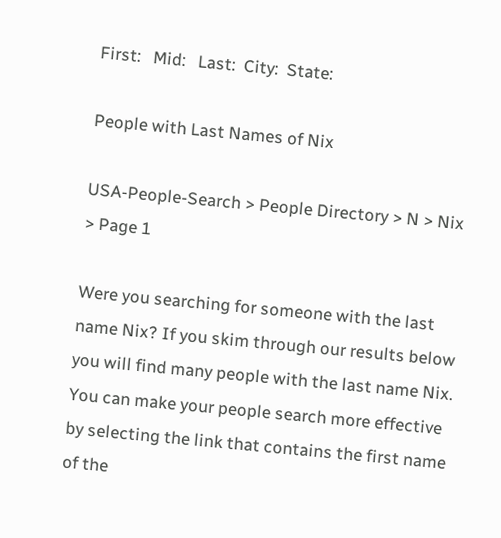First:   Mid:   Last:  City:  State:

People with Last Names of Nix

USA-People-Search > People Directory > N > Nix > Page 1

Were you searching for someone with the last name Nix? If you skim through our results below you will find many people with the last name Nix. You can make your people search more effective by selecting the link that contains the first name of the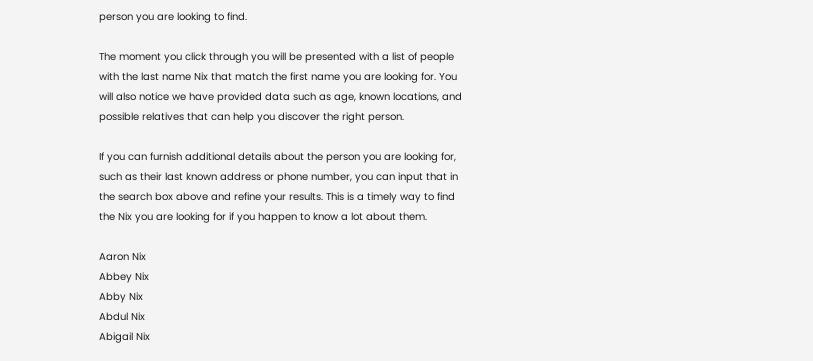person you are looking to find.

The moment you click through you will be presented with a list of people with the last name Nix that match the first name you are looking for. You will also notice we have provided data such as age, known locations, and possible relatives that can help you discover the right person.

If you can furnish additional details about the person you are looking for, such as their last known address or phone number, you can input that in the search box above and refine your results. This is a timely way to find the Nix you are looking for if you happen to know a lot about them.

Aaron Nix
Abbey Nix
Abby Nix
Abdul Nix
Abigail Nix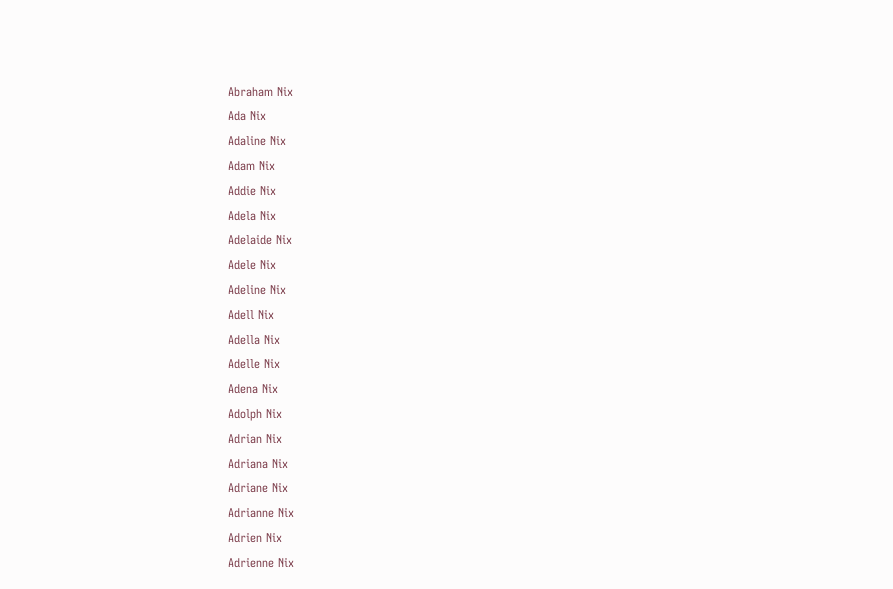Abraham Nix
Ada Nix
Adaline Nix
Adam Nix
Addie Nix
Adela Nix
Adelaide Nix
Adele Nix
Adeline Nix
Adell Nix
Adella Nix
Adelle Nix
Adena Nix
Adolph Nix
Adrian Nix
Adriana Nix
Adriane Nix
Adrianne Nix
Adrien Nix
Adrienne Nix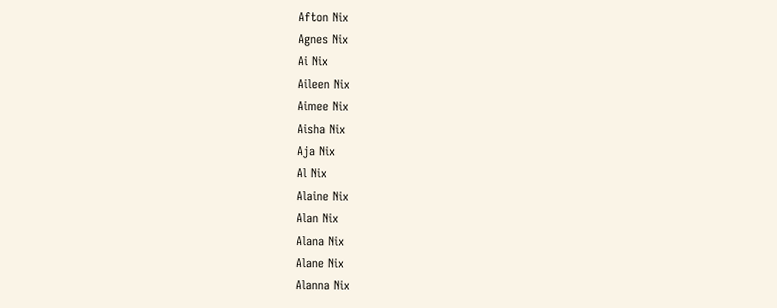Afton Nix
Agnes Nix
Ai Nix
Aileen Nix
Aimee Nix
Aisha Nix
Aja Nix
Al Nix
Alaine Nix
Alan Nix
Alana Nix
Alane Nix
Alanna Nix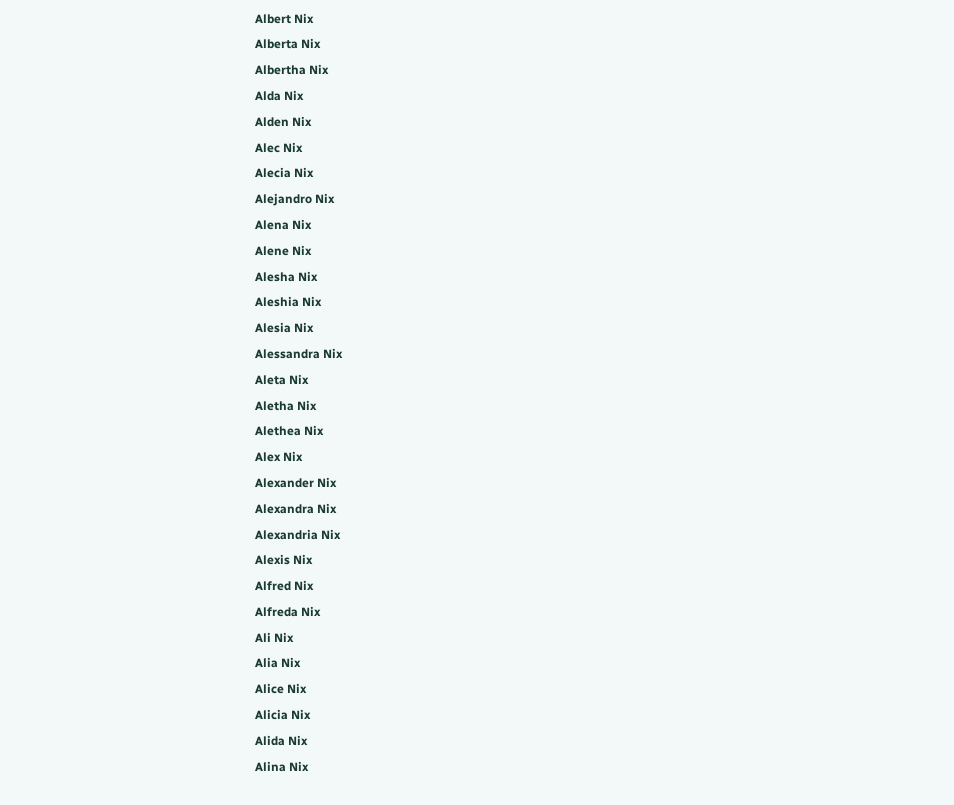Albert Nix
Alberta Nix
Albertha Nix
Alda Nix
Alden Nix
Alec Nix
Alecia Nix
Alejandro Nix
Alena Nix
Alene Nix
Alesha Nix
Aleshia Nix
Alesia Nix
Alessandra Nix
Aleta Nix
Aletha Nix
Alethea Nix
Alex Nix
Alexander Nix
Alexandra Nix
Alexandria Nix
Alexis Nix
Alfred Nix
Alfreda Nix
Ali Nix
Alia Nix
Alice Nix
Alicia Nix
Alida Nix
Alina Nix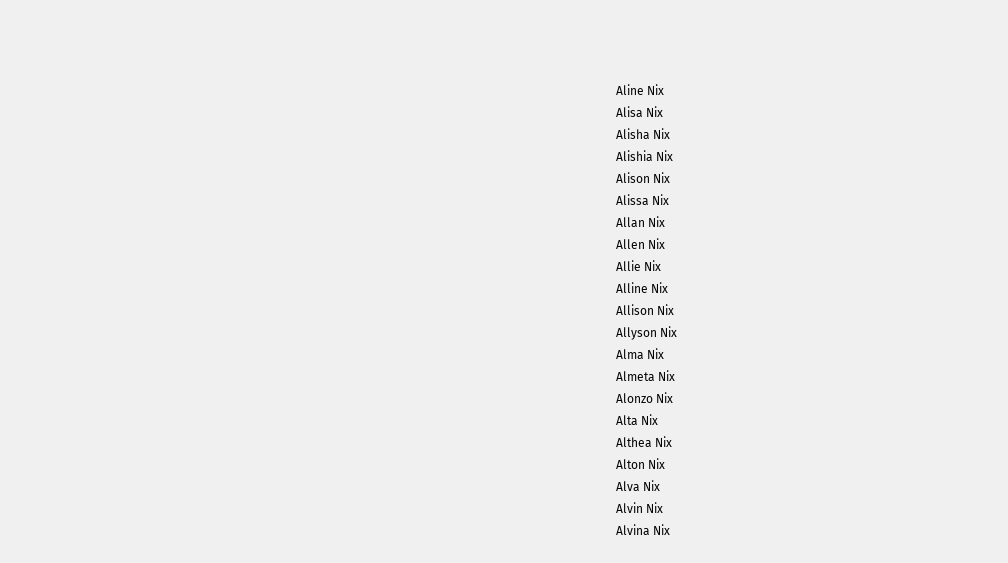Aline Nix
Alisa Nix
Alisha Nix
Alishia Nix
Alison Nix
Alissa Nix
Allan Nix
Allen Nix
Allie Nix
Alline Nix
Allison Nix
Allyson Nix
Alma Nix
Almeta Nix
Alonzo Nix
Alta Nix
Althea Nix
Alton Nix
Alva Nix
Alvin Nix
Alvina Nix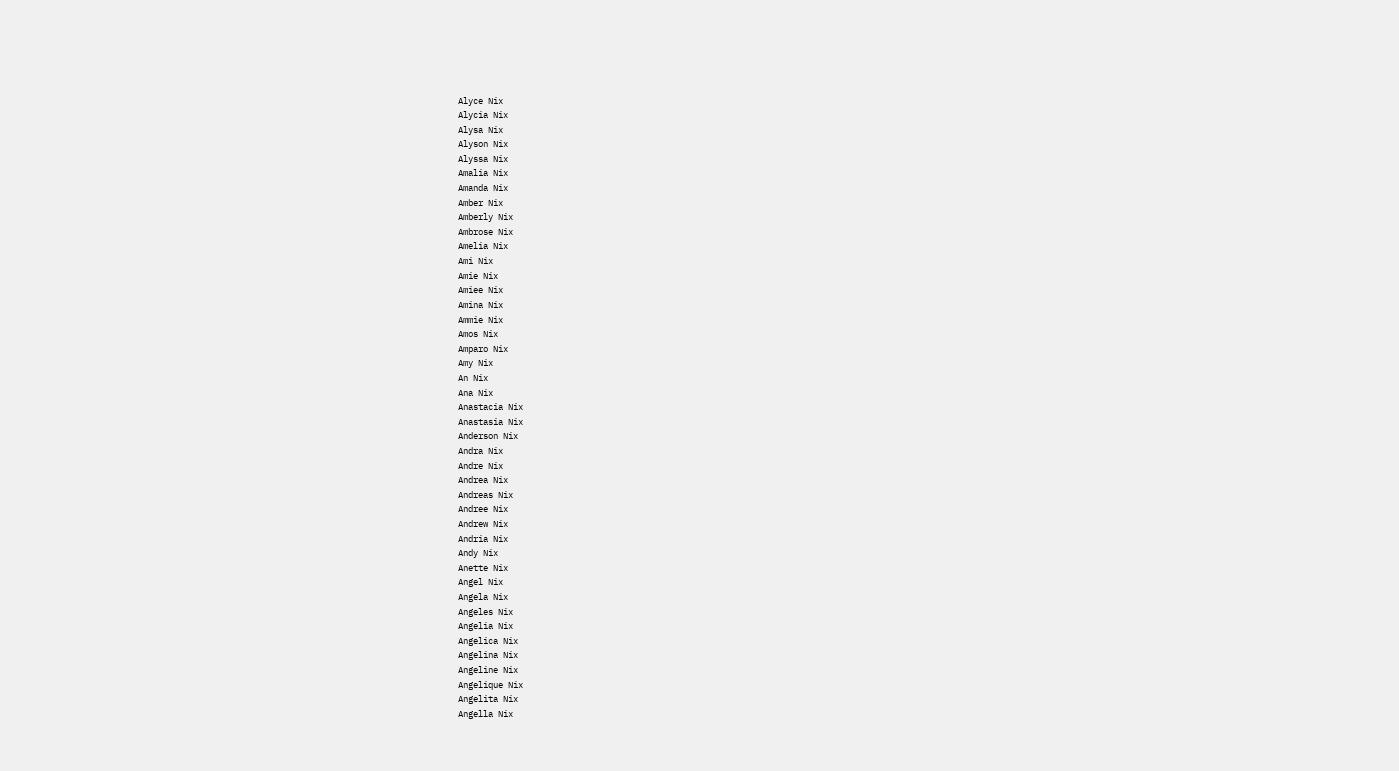Alyce Nix
Alycia Nix
Alysa Nix
Alyson Nix
Alyssa Nix
Amalia Nix
Amanda Nix
Amber Nix
Amberly Nix
Ambrose Nix
Amelia Nix
Ami Nix
Amie Nix
Amiee Nix
Amina Nix
Ammie Nix
Amos Nix
Amparo Nix
Amy Nix
An Nix
Ana Nix
Anastacia Nix
Anastasia Nix
Anderson Nix
Andra Nix
Andre Nix
Andrea Nix
Andreas Nix
Andree Nix
Andrew Nix
Andria Nix
Andy Nix
Anette Nix
Angel Nix
Angela Nix
Angeles Nix
Angelia Nix
Angelica Nix
Angelina Nix
Angeline Nix
Angelique Nix
Angelita Nix
Angella Nix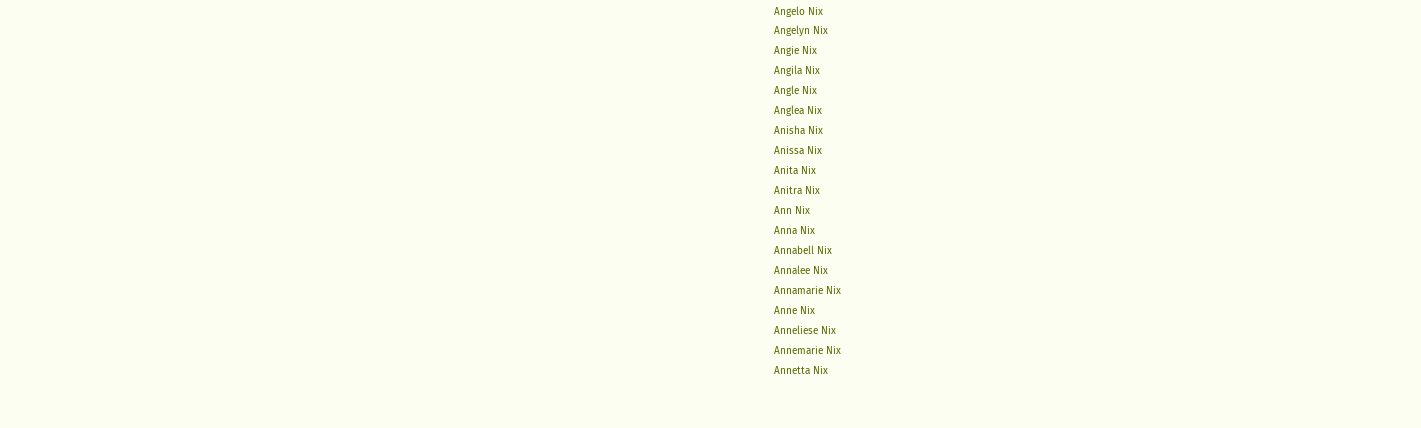Angelo Nix
Angelyn Nix
Angie Nix
Angila Nix
Angle Nix
Anglea Nix
Anisha Nix
Anissa Nix
Anita Nix
Anitra Nix
Ann Nix
Anna Nix
Annabell Nix
Annalee Nix
Annamarie Nix
Anne Nix
Anneliese Nix
Annemarie Nix
Annetta Nix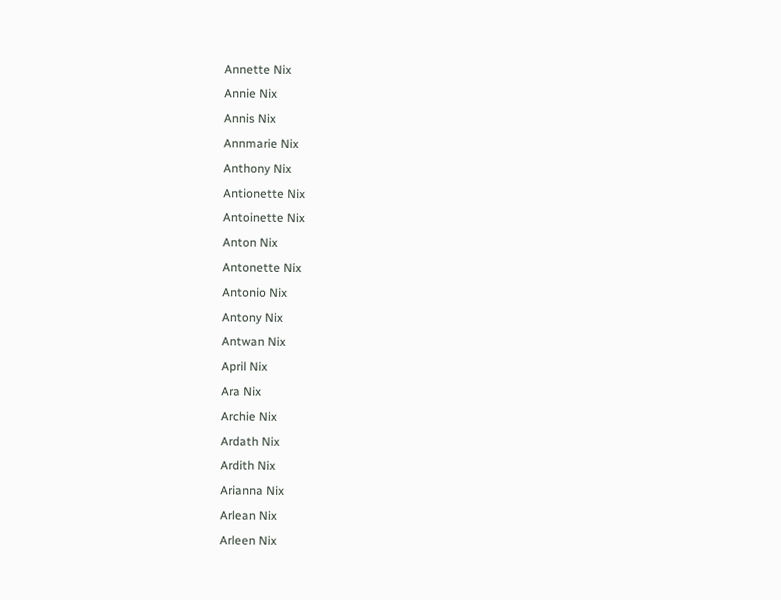Annette Nix
Annie Nix
Annis Nix
Annmarie Nix
Anthony Nix
Antionette Nix
Antoinette Nix
Anton Nix
Antonette Nix
Antonio Nix
Antony Nix
Antwan Nix
April Nix
Ara Nix
Archie Nix
Ardath Nix
Ardith Nix
Arianna Nix
Arlean Nix
Arleen Nix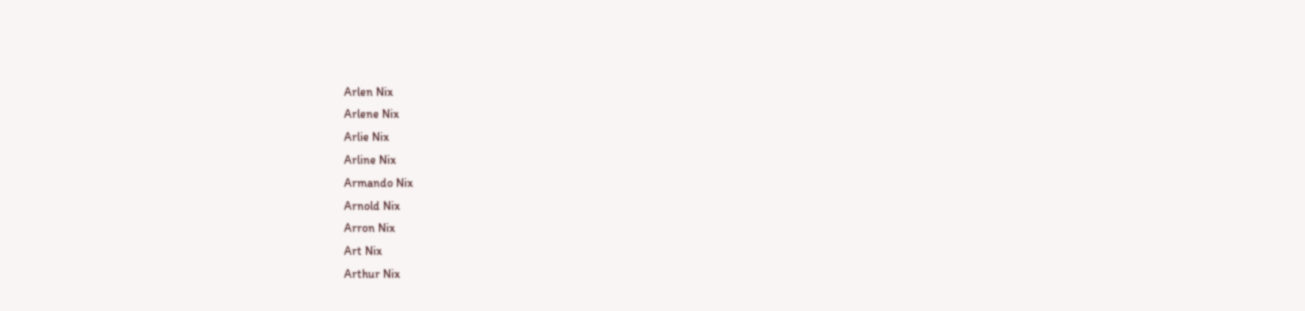Arlen Nix
Arlene Nix
Arlie Nix
Arline Nix
Armando Nix
Arnold Nix
Arron Nix
Art Nix
Arthur Nix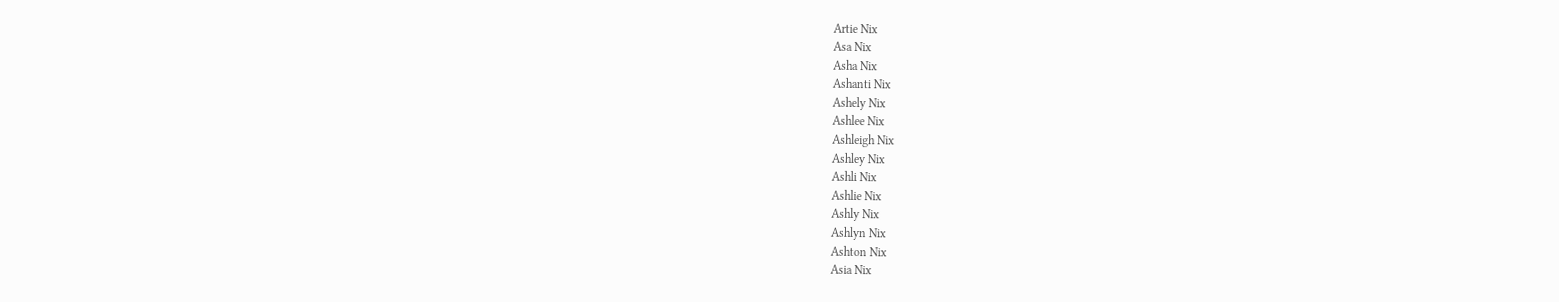Artie Nix
Asa Nix
Asha Nix
Ashanti Nix
Ashely Nix
Ashlee Nix
Ashleigh Nix
Ashley Nix
Ashli Nix
Ashlie Nix
Ashly Nix
Ashlyn Nix
Ashton Nix
Asia Nix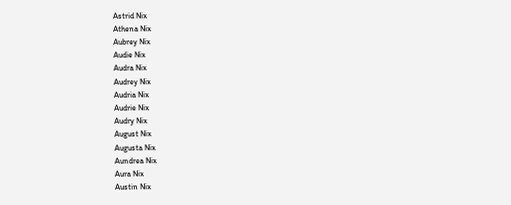Astrid Nix
Athena Nix
Aubrey Nix
Audie Nix
Audra Nix
Audrey Nix
Audria Nix
Audrie Nix
Audry Nix
August Nix
Augusta Nix
Aundrea Nix
Aura Nix
Austin Nix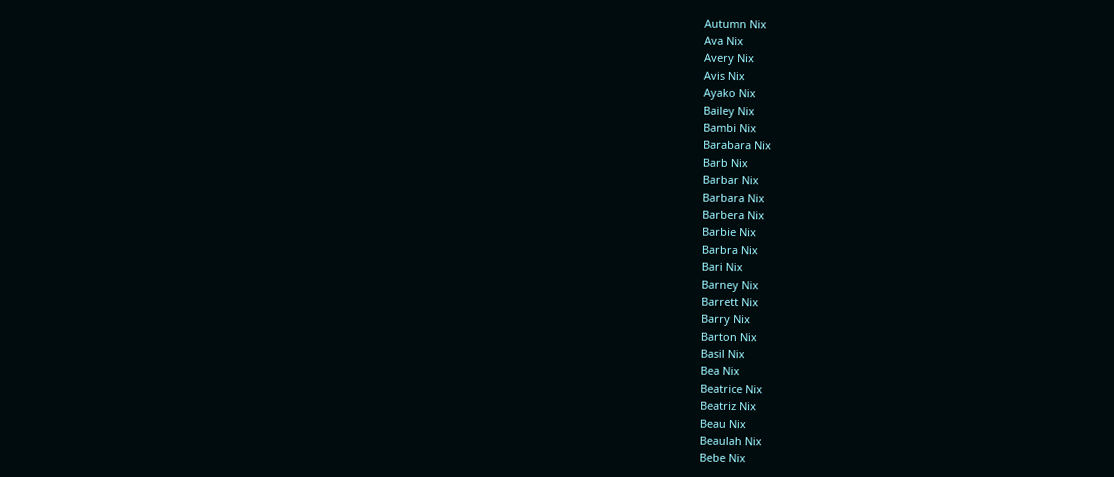Autumn Nix
Ava Nix
Avery Nix
Avis Nix
Ayako Nix
Bailey Nix
Bambi Nix
Barabara Nix
Barb Nix
Barbar Nix
Barbara Nix
Barbera Nix
Barbie Nix
Barbra Nix
Bari Nix
Barney Nix
Barrett Nix
Barry Nix
Barton Nix
Basil Nix
Bea Nix
Beatrice Nix
Beatriz Nix
Beau Nix
Beaulah Nix
Bebe Nix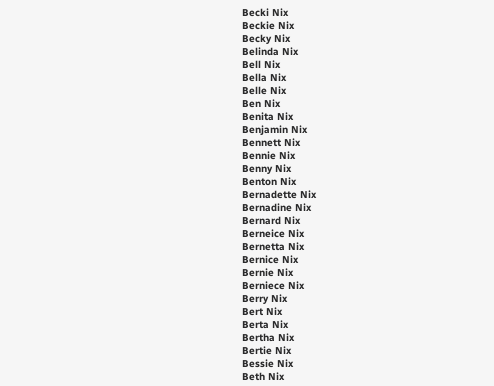Becki Nix
Beckie Nix
Becky Nix
Belinda Nix
Bell Nix
Bella Nix
Belle Nix
Ben Nix
Benita Nix
Benjamin Nix
Bennett Nix
Bennie Nix
Benny Nix
Benton Nix
Bernadette Nix
Bernadine Nix
Bernard Nix
Berneice Nix
Bernetta Nix
Bernice Nix
Bernie Nix
Berniece Nix
Berry Nix
Bert Nix
Berta Nix
Bertha Nix
Bertie Nix
Bessie Nix
Beth Nix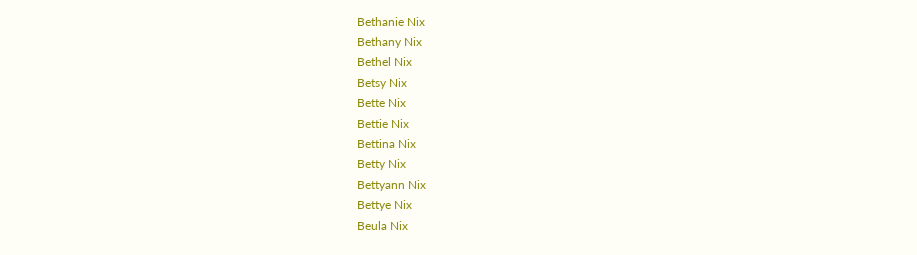Bethanie Nix
Bethany Nix
Bethel Nix
Betsy Nix
Bette Nix
Bettie Nix
Bettina Nix
Betty Nix
Bettyann Nix
Bettye Nix
Beula Nix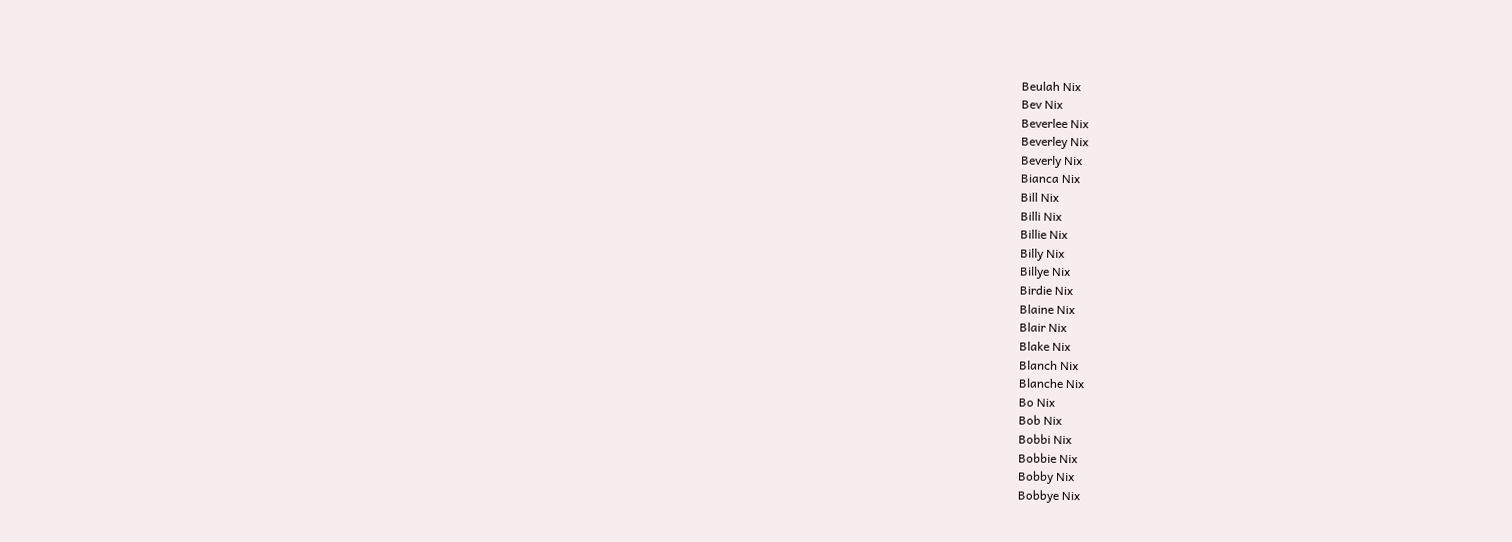Beulah Nix
Bev Nix
Beverlee Nix
Beverley Nix
Beverly Nix
Bianca Nix
Bill Nix
Billi Nix
Billie Nix
Billy Nix
Billye Nix
Birdie Nix
Blaine Nix
Blair Nix
Blake Nix
Blanch Nix
Blanche Nix
Bo Nix
Bob Nix
Bobbi Nix
Bobbie Nix
Bobby Nix
Bobbye Nix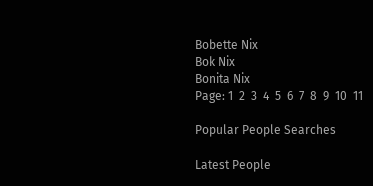Bobette Nix
Bok Nix
Bonita Nix
Page: 1  2  3  4  5  6  7  8  9  10  11

Popular People Searches

Latest People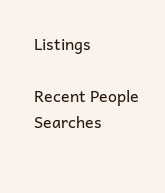Listings

Recent People Searches